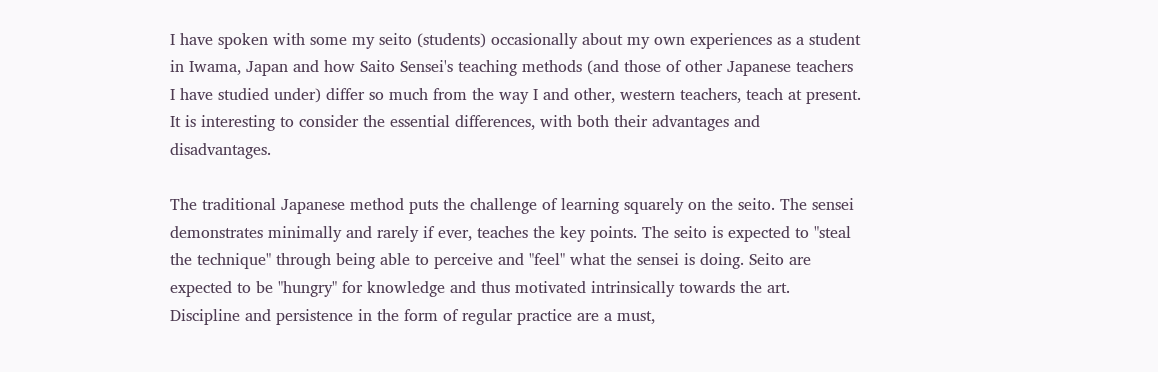I have spoken with some my seito (students) occasionally about my own experiences as a student in Iwama, Japan and how Saito Sensei's teaching methods (and those of other Japanese teachers I have studied under) differ so much from the way I and other, western teachers, teach at present. It is interesting to consider the essential differences, with both their advantages and disadvantages.

The traditional Japanese method puts the challenge of learning squarely on the seito. The sensei demonstrates minimally and rarely if ever, teaches the key points. The seito is expected to "steal the technique" through being able to perceive and "feel" what the sensei is doing. Seito are expected to be "hungry" for knowledge and thus motivated intrinsically towards the art. Discipline and persistence in the form of regular practice are a must,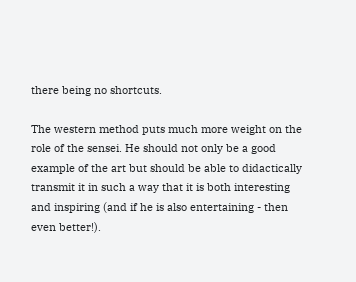there being no shortcuts.

The western method puts much more weight on the role of the sensei. He should not only be a good example of the art but should be able to didactically transmit it in such a way that it is both interesting and inspiring (and if he is also entertaining - then even better!).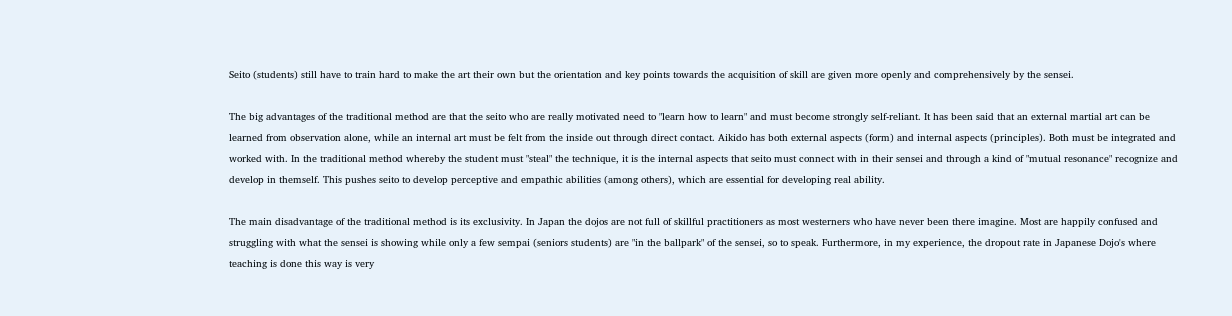Seito (students) still have to train hard to make the art their own but the orientation and key points towards the acquisition of skill are given more openly and comprehensively by the sensei.

The big advantages of the traditional method are that the seito who are really motivated need to "learn how to learn" and must become strongly self-reliant. It has been said that an external martial art can be learned from observation alone, while an internal art must be felt from the inside out through direct contact. Aikido has both external aspects (form) and internal aspects (principles). Both must be integrated and worked with. In the traditional method whereby the student must "steal" the technique, it is the internal aspects that seito must connect with in their sensei and through a kind of "mutual resonance" recognize and develop in themself. This pushes seito to develop perceptive and empathic abilities (among others), which are essential for developing real ability.

The main disadvantage of the traditional method is its exclusivity. In Japan the dojos are not full of skillful practitioners as most westerners who have never been there imagine. Most are happily confused and struggling with what the sensei is showing while only a few sempai (seniors students) are "in the ballpark" of the sensei, so to speak. Furthermore, in my experience, the dropout rate in Japanese Dojo's where teaching is done this way is very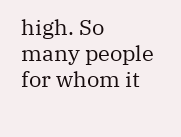high. So many people for whom it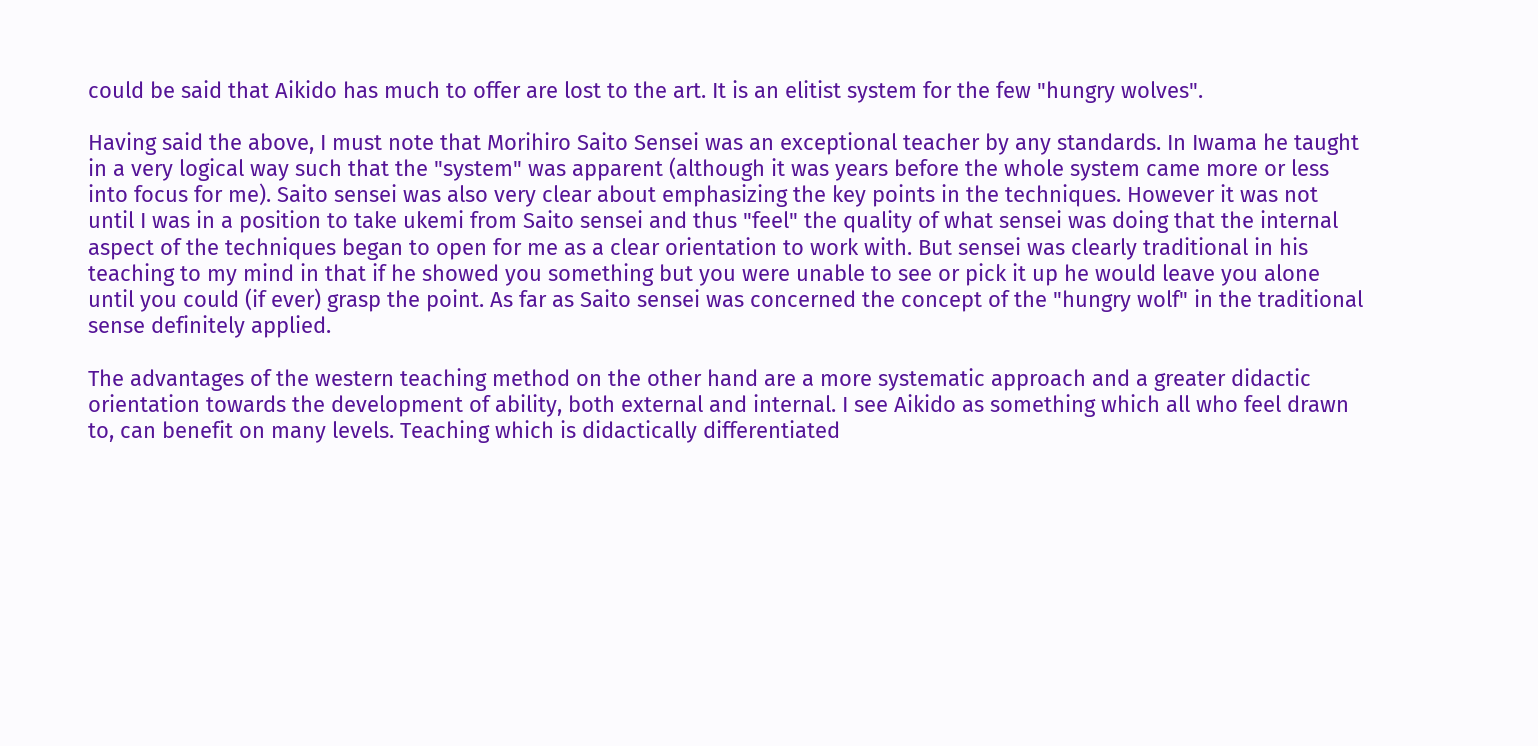could be said that Aikido has much to offer are lost to the art. It is an elitist system for the few "hungry wolves".

Having said the above, I must note that Morihiro Saito Sensei was an exceptional teacher by any standards. In Iwama he taught in a very logical way such that the "system" was apparent (although it was years before the whole system came more or less into focus for me). Saito sensei was also very clear about emphasizing the key points in the techniques. However it was not until I was in a position to take ukemi from Saito sensei and thus "feel" the quality of what sensei was doing that the internal aspect of the techniques began to open for me as a clear orientation to work with. But sensei was clearly traditional in his teaching to my mind in that if he showed you something but you were unable to see or pick it up he would leave you alone until you could (if ever) grasp the point. As far as Saito sensei was concerned the concept of the "hungry wolf" in the traditional sense definitely applied.

The advantages of the western teaching method on the other hand are a more systematic approach and a greater didactic orientation towards the development of ability, both external and internal. I see Aikido as something which all who feel drawn to, can benefit on many levels. Teaching which is didactically differentiated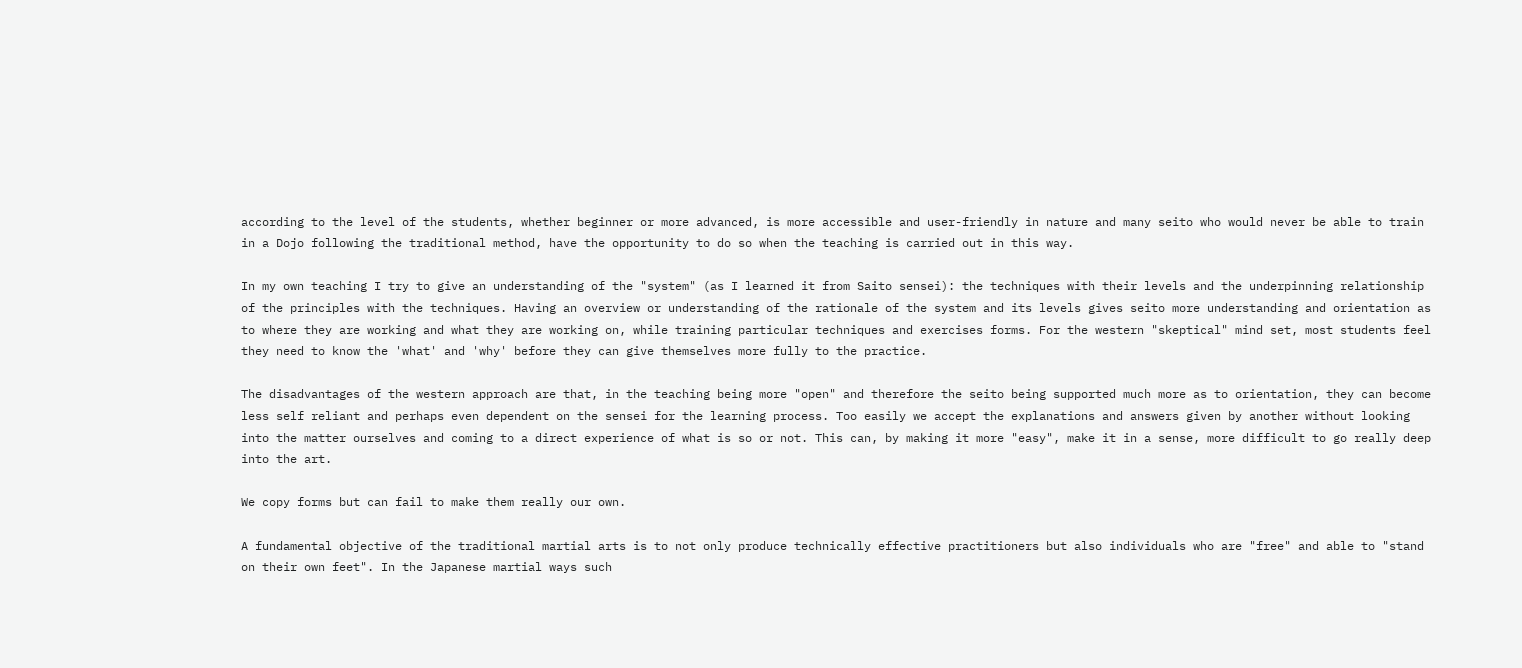according to the level of the students, whether beginner or more advanced, is more accessible and user-friendly in nature and many seito who would never be able to train in a Dojo following the traditional method, have the opportunity to do so when the teaching is carried out in this way.

In my own teaching I try to give an understanding of the "system" (as I learned it from Saito sensei): the techniques with their levels and the underpinning relationship of the principles with the techniques. Having an overview or understanding of the rationale of the system and its levels gives seito more understanding and orientation as to where they are working and what they are working on, while training particular techniques and exercises forms. For the western "skeptical" mind set, most students feel they need to know the 'what' and 'why' before they can give themselves more fully to the practice.

The disadvantages of the western approach are that, in the teaching being more "open" and therefore the seito being supported much more as to orientation, they can become less self reliant and perhaps even dependent on the sensei for the learning process. Too easily we accept the explanations and answers given by another without looking into the matter ourselves and coming to a direct experience of what is so or not. This can, by making it more "easy", make it in a sense, more difficult to go really deep into the art.

We copy forms but can fail to make them really our own.

A fundamental objective of the traditional martial arts is to not only produce technically effective practitioners but also individuals who are "free" and able to "stand on their own feet". In the Japanese martial ways such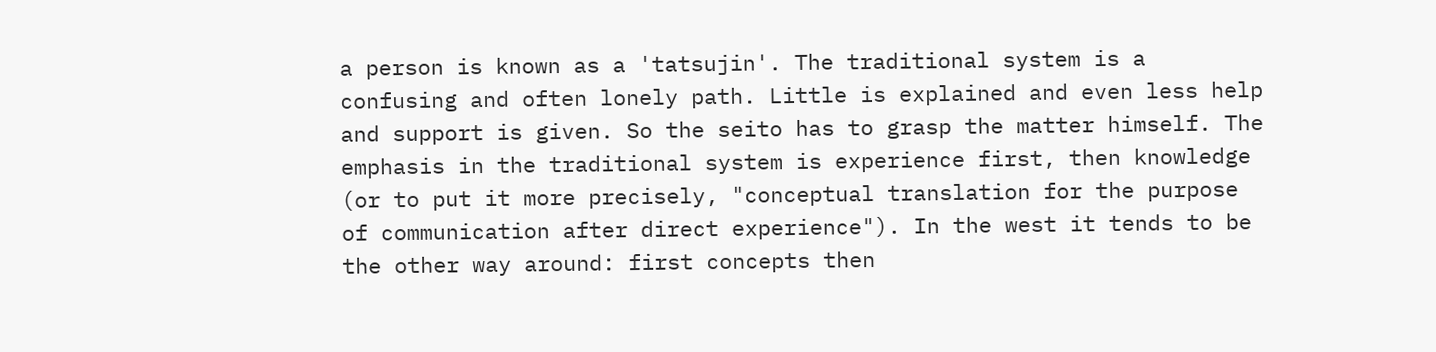a person is known as a 'tatsujin'. The traditional system is a confusing and often lonely path. Little is explained and even less help and support is given. So the seito has to grasp the matter himself. The emphasis in the traditional system is experience first, then knowledge (or to put it more precisely, "conceptual translation for the purpose of communication after direct experience"). In the west it tends to be the other way around: first concepts then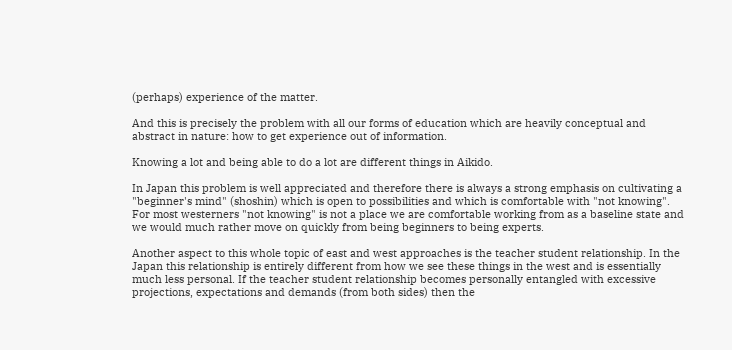(perhaps) experience of the matter.

And this is precisely the problem with all our forms of education which are heavily conceptual and abstract in nature: how to get experience out of information.

Knowing a lot and being able to do a lot are different things in Aikido.

In Japan this problem is well appreciated and therefore there is always a strong emphasis on cultivating a "beginner's mind" (shoshin) which is open to possibilities and which is comfortable with "not knowing". For most westerners "not knowing" is not a place we are comfortable working from as a baseline state and we would much rather move on quickly from being beginners to being experts.

Another aspect to this whole topic of east and west approaches is the teacher student relationship. In the Japan this relationship is entirely different from how we see these things in the west and is essentially much less personal. If the teacher student relationship becomes personally entangled with excessive projections, expectations and demands (from both sides) then the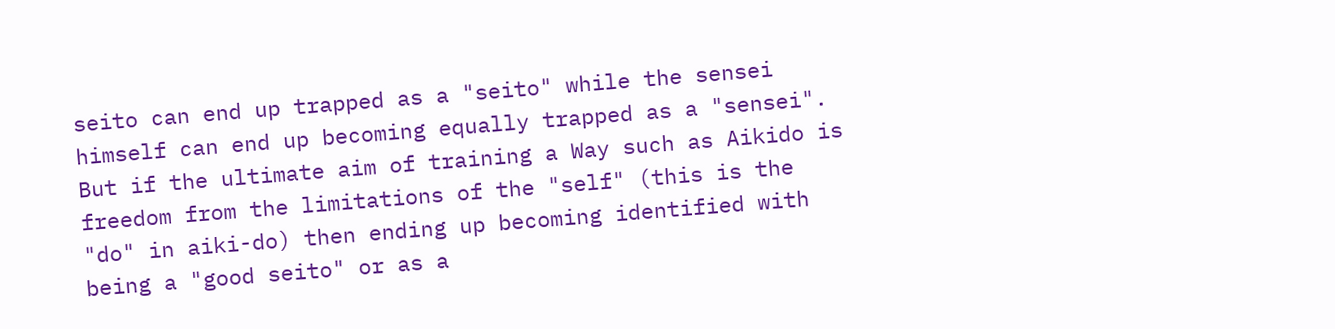seito can end up trapped as a "seito" while the sensei himself can end up becoming equally trapped as a "sensei". But if the ultimate aim of training a Way such as Aikido is freedom from the limitations of the "self" (this is the "do" in aiki-do) then ending up becoming identified with being a "good seito" or as a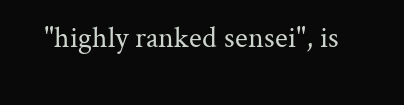"highly ranked sensei", is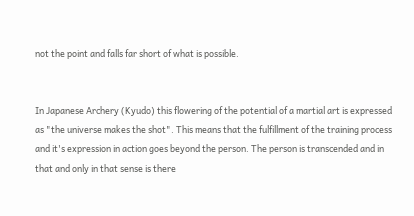not the point and falls far short of what is possible.


In Japanese Archery (Kyudo) this flowering of the potential of a martial art is expressed as "the universe makes the shot". This means that the fulfillment of the training process and it's expression in action goes beyond the person. The person is transcended and in that and only in that sense is there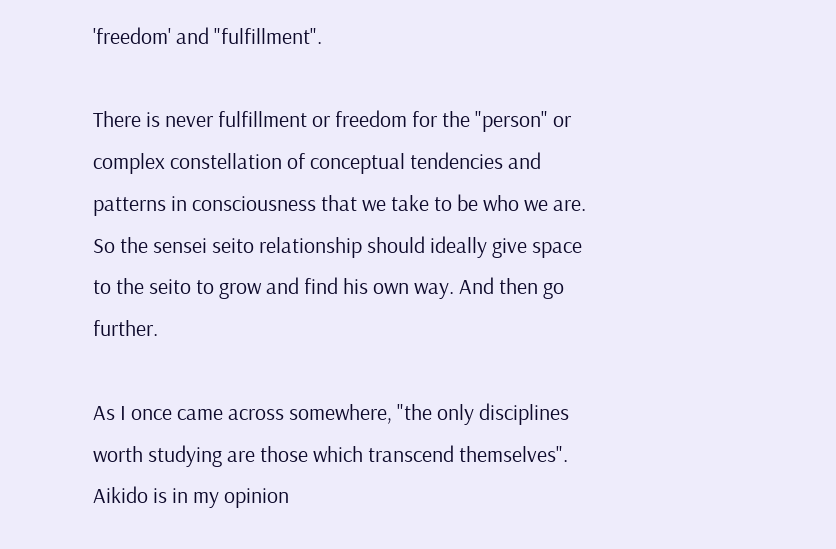'freedom' and "fulfillment".

There is never fulfillment or freedom for the "person" or complex constellation of conceptual tendencies and patterns in consciousness that we take to be who we are. So the sensei seito relationship should ideally give space to the seito to grow and find his own way. And then go further.

As I once came across somewhere, "the only disciplines worth studying are those which transcend themselves". Aikido is in my opinion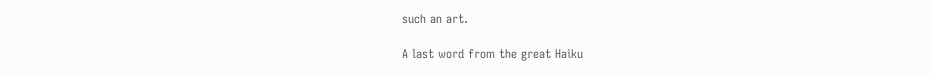such an art.

A last word from the great Haiku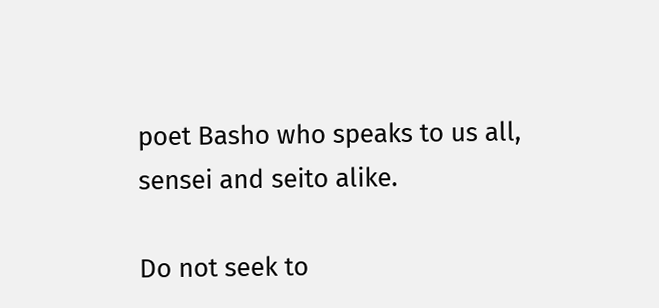poet Basho who speaks to us all, sensei and seito alike.

Do not seek to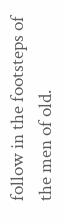follow in the footsteps of the men of old.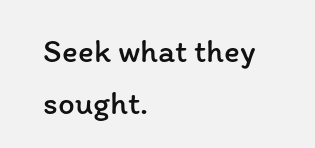Seek what they sought.